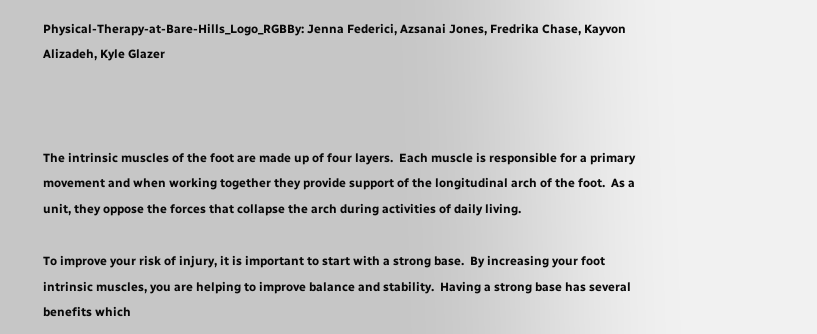Physical-Therapy-at-Bare-Hills_Logo_RGBBy: Jenna Federici, Azsanai Jones, Fredrika Chase, Kayvon Alizadeh, Kyle Glazer



The intrinsic muscles of the foot are made up of four layers.  Each muscle is responsible for a primary movement and when working together they provide support of the longitudinal arch of the foot.  As a unit, they oppose the forces that collapse the arch during activities of daily living.

To improve your risk of injury, it is important to start with a strong base.  By increasing your foot intrinsic muscles, you are helping to improve balance and stability.  Having a strong base has several benefits which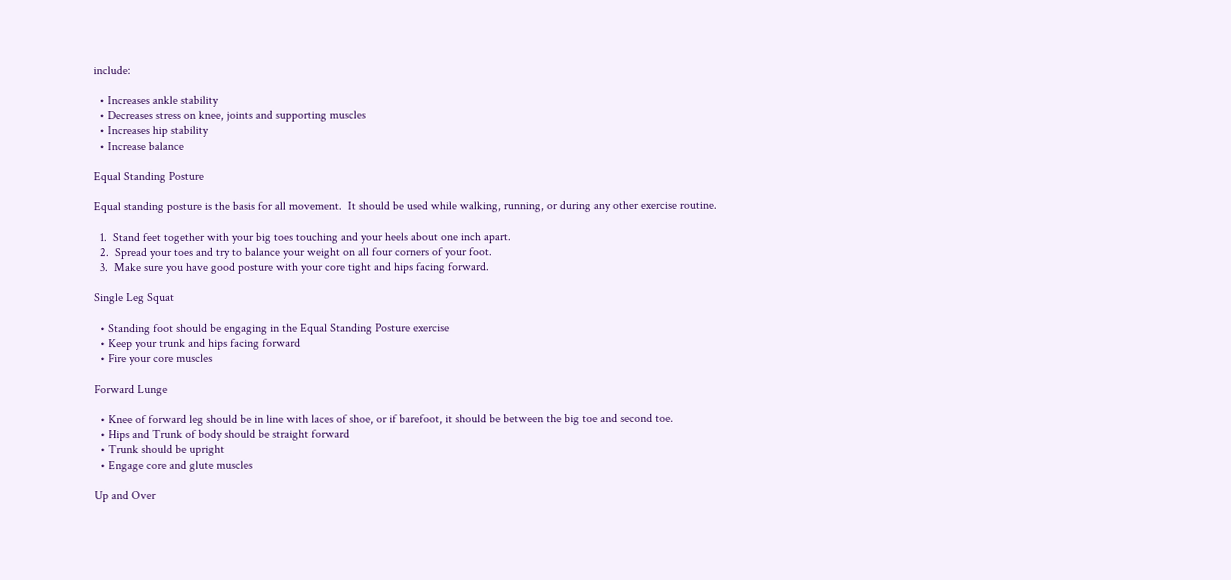include:

  • Increases ankle stability
  • Decreases stress on knee, joints and supporting muscles
  • Increases hip stability
  • Increase balance

Equal Standing Posture

Equal standing posture is the basis for all movement.  It should be used while walking, running, or during any other exercise routine.

  1.  Stand feet together with your big toes touching and your heels about one inch apart.
  2.  Spread your toes and try to balance your weight on all four corners of your foot.
  3.  Make sure you have good posture with your core tight and hips facing forward.

Single Leg Squat

  • Standing foot should be engaging in the Equal Standing Posture exercise
  • Keep your trunk and hips facing forward
  • Fire your core muscles

Forward Lunge

  • Knee of forward leg should be in line with laces of shoe, or if barefoot, it should be between the big toe and second toe.
  • Hips and Trunk of body should be straight forward
  • Trunk should be upright
  • Engage core and glute muscles

Up and Over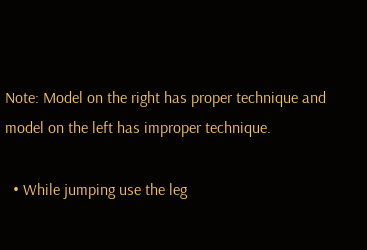Note: Model on the right has proper technique and model on the left has improper technique.

  • While jumping use the leg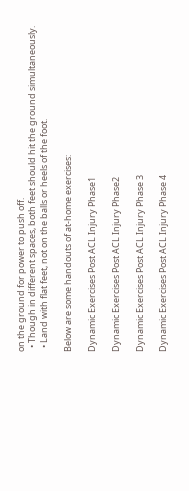on the ground for power to push off.
  • Though in different spaces, both feet should hit the ground simultaneously.
  • Land with flat feet, not on the balls or heels of the foot.

Below are some handouts of at-home exercises:

Dynamic Exercises Post ACL Injury Phase1

Dynamic Exercises Post ACL Injury Phase2

Dynamic Exercises Post ACL Injury Phase 3

Dynamic Exercises Post ACL Injury Phase 4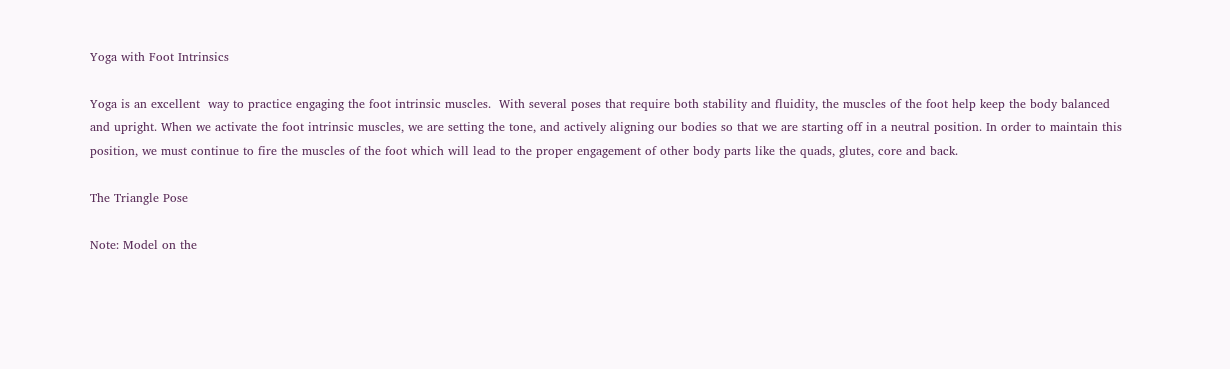Yoga with Foot Intrinsics

Yoga is an excellent  way to practice engaging the foot intrinsic muscles.  With several poses that require both stability and fluidity, the muscles of the foot help keep the body balanced and upright. When we activate the foot intrinsic muscles, we are setting the tone, and actively aligning our bodies so that we are starting off in a neutral position. In order to maintain this position, we must continue to fire the muscles of the foot which will lead to the proper engagement of other body parts like the quads, glutes, core and back.

The Triangle Pose

Note: Model on the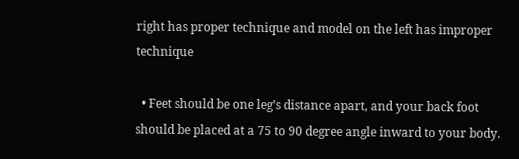right has proper technique and model on the left has improper technique

  • Feet should be one leg’s distance apart, and your back foot should be placed at a 75 to 90 degree angle inward to your body.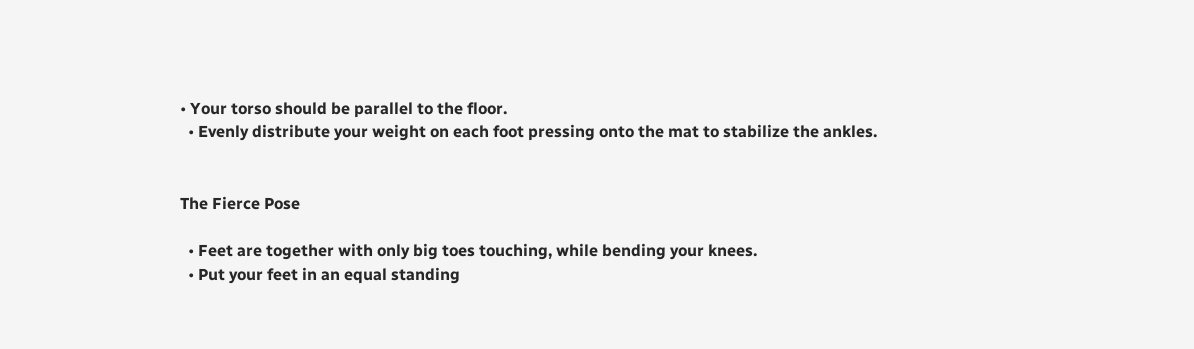• Your torso should be parallel to the floor.
  • Evenly distribute your weight on each foot pressing onto the mat to stabilize the ankles.


The Fierce Pose

  • Feet are together with only big toes touching, while bending your knees.
  • Put your feet in an equal standing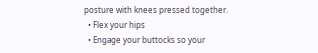posture with knees pressed together.
  • Flex your hips
  • Engage your buttocks so your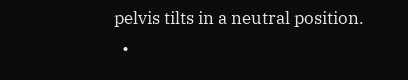pelvis tilts in a neutral position.
  •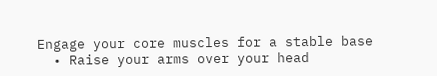Engage your core muscles for a stable base
  • Raise your arms over your head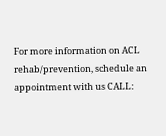For more information on ACL rehab/prevention, schedule an appointment with us CALL: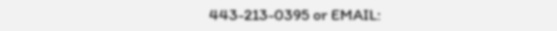443-213-0395 or EMAIL: